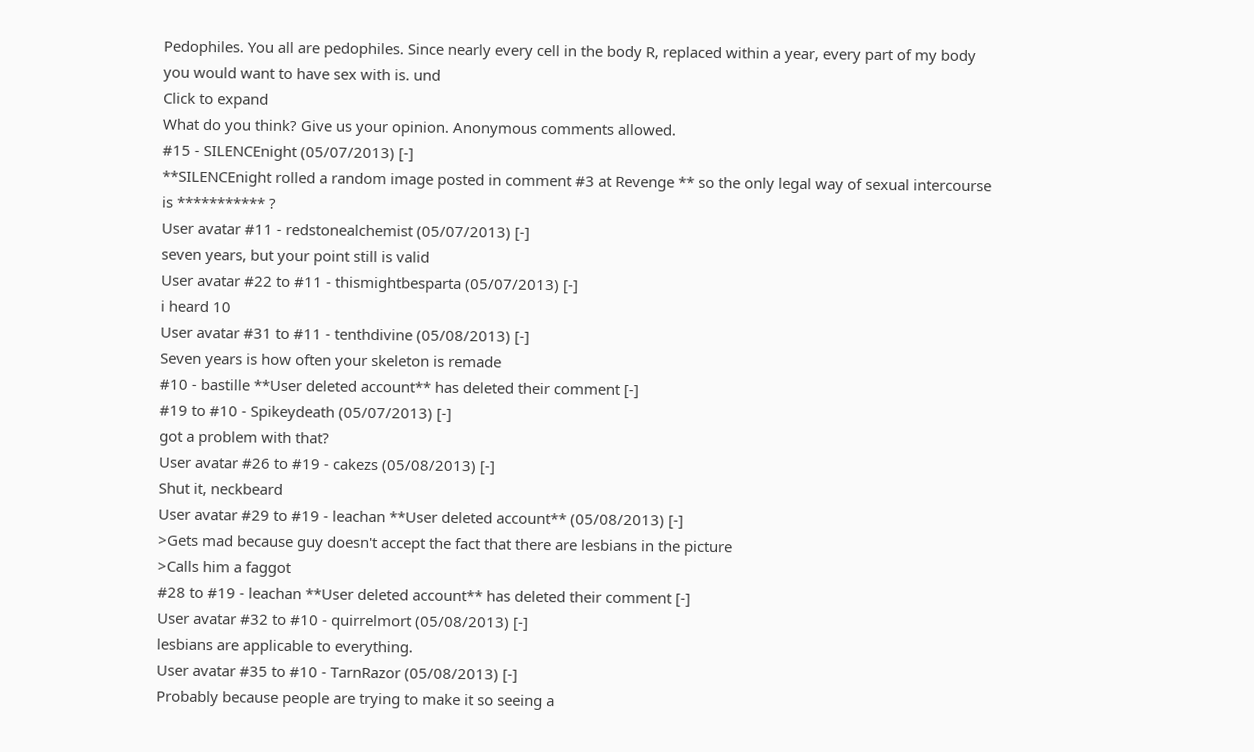Pedophiles. You all are pedophiles. Since nearly every cell in the body R, replaced within a year, every part of my body you would want to have sex with is. und
Click to expand
What do you think? Give us your opinion. Anonymous comments allowed.
#15 - SILENCEnight (05/07/2013) [-]
**SILENCEnight rolled a random image posted in comment #3 at Revenge ** so the only legal way of sexual intercourse is *********** ?
User avatar #11 - redstonealchemist (05/07/2013) [-]
seven years, but your point still is valid
User avatar #22 to #11 - thismightbesparta (05/07/2013) [-]
i heard 10
User avatar #31 to #11 - tenthdivine (05/08/2013) [-]
Seven years is how often your skeleton is remade
#10 - bastille **User deleted account** has deleted their comment [-]
#19 to #10 - Spikeydeath (05/07/2013) [-]
got a problem with that?
User avatar #26 to #19 - cakezs (05/08/2013) [-]
Shut it, neckbeard
User avatar #29 to #19 - leachan **User deleted account** (05/08/2013) [-]
>Gets mad because guy doesn't accept the fact that there are lesbians in the picture
>Calls him a faggot
#28 to #19 - leachan **User deleted account** has deleted their comment [-]
User avatar #32 to #10 - quirrelmort (05/08/2013) [-]
lesbians are applicable to everything.
User avatar #35 to #10 - TarnRazor (05/08/2013) [-]
Probably because people are trying to make it so seeing a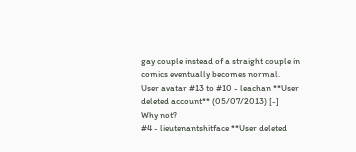gay couple instead of a straight couple in comics eventually becomes normal.
User avatar #13 to #10 - leachan **User deleted account** (05/07/2013) [-]
Why not?
#4 - lieutenantshitface **User deleted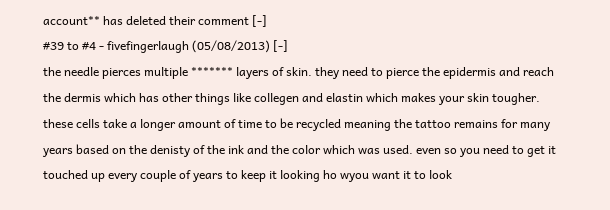account** has deleted their comment [-]
#39 to #4 - fivefingerlaugh (05/08/2013) [-]
the needle pierces multiple ******* layers of skin. they need to pierce the epidermis and reach the dermis which has other things like collegen and elastin which makes your skin tougher. these cells take a longer amount of time to be recycled meaning the tattoo remains for many years based on the denisty of the ink and the color which was used. even so you need to get it touched up every couple of years to keep it looking ho wyou want it to look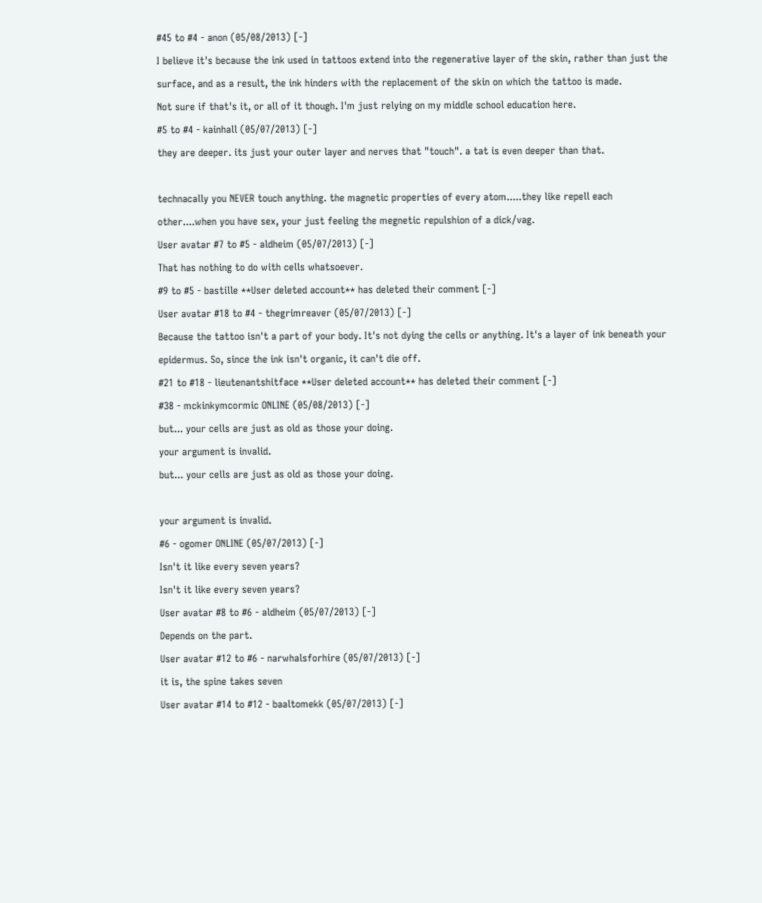#45 to #4 - anon (05/08/2013) [-]
I believe it's because the ink used in tattoos extend into the regenerative layer of the skin, rather than just the surface, and as a result, the ink hinders with the replacement of the skin on which the tattoo is made.
Not sure if that's it, or all of it though. I'm just relying on my middle school education here.
#5 to #4 - kainhall (05/07/2013) [-]
they are deeper. its just your outer layer and nerves that "touch". a tat is even deeper than that.

technacally you NEVER touch anything. the magnetic properties of every atom.....they like repell each other....when you have sex, your just feeling the megnetic repulshion of a dick/vag.
User avatar #7 to #5 - aldheim (05/07/2013) [-]
That has nothing to do with cells whatsoever.
#9 to #5 - bastille **User deleted account** has deleted their comment [-]
User avatar #18 to #4 - thegrimreaver (05/07/2013) [-]
Because the tattoo isn't a part of your body. It's not dying the cells or anything. It's a layer of ink beneath your epidermus. So, since the ink isn't organic, it can't die off.
#21 to #18 - lieutenantshitface **User deleted account** has deleted their comment [-]
#38 - mckinkymcormic ONLINE (05/08/2013) [-]
but... your cells are just as old as those your doing.
your argument is invalid.
but... your cells are just as old as those your doing.

your argument is invalid.
#6 - ogomer ONLINE (05/07/2013) [-]
Isn't it like every seven years?
Isn't it like every seven years?
User avatar #8 to #6 - aldheim (05/07/2013) [-]
Depends on the part.
User avatar #12 to #6 - narwhalsforhire (05/07/2013) [-]
it is, the spine takes seven
User avatar #14 to #12 - baaltomekk (05/07/2013) [-]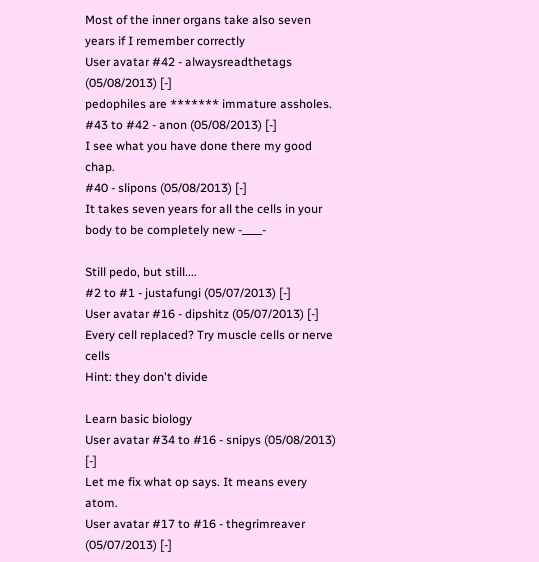Most of the inner organs take also seven years if I remember correctly
User avatar #42 - alwaysreadthetags (05/08/2013) [-]
pedophiles are ******* immature assholes.
#43 to #42 - anon (05/08/2013) [-]
I see what you have done there my good chap.
#40 - slipons (05/08/2013) [-]
It takes seven years for all the cells in your body to be completely new -____-

Still pedo, but still....
#2 to #1 - justafungi (05/07/2013) [-]
User avatar #16 - dipshitz (05/07/2013) [-]
Every cell replaced? Try muscle cells or nerve cells
Hint: they don't divide

Learn basic biology
User avatar #34 to #16 - snipys (05/08/2013) [-]
Let me fix what op says. It means every atom.
User avatar #17 to #16 - thegrimreaver (05/07/2013) [-]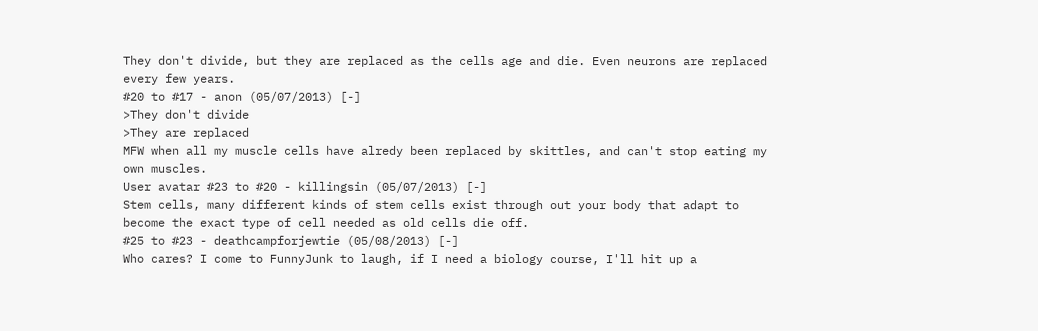They don't divide, but they are replaced as the cells age and die. Even neurons are replaced every few years.
#20 to #17 - anon (05/07/2013) [-]
>They don't divide
>They are replaced
MFW when all my muscle cells have alredy been replaced by skittles, and can't stop eating my own muscles.
User avatar #23 to #20 - killingsin (05/07/2013) [-]
Stem cells, many different kinds of stem cells exist through out your body that adapt to become the exact type of cell needed as old cells die off.
#25 to #23 - deathcampforjewtie (05/08/2013) [-]
Who cares? I come to FunnyJunk to laugh, if I need a biology course, I'll hit up a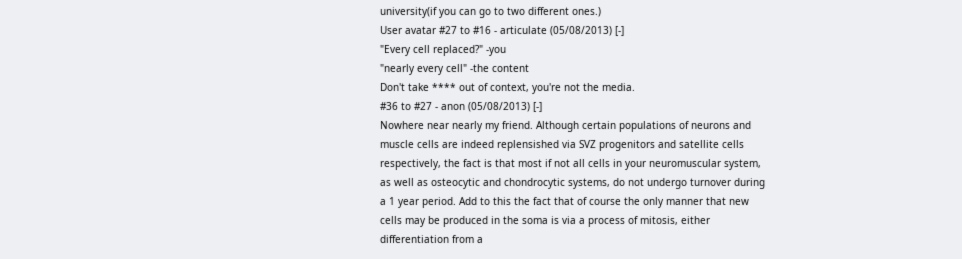university(if you can go to two different ones.)
User avatar #27 to #16 - articulate (05/08/2013) [-]
"Every cell replaced?" -you
"nearly every cell" -the content
Don't take **** out of context, you're not the media.
#36 to #27 - anon (05/08/2013) [-]
Nowhere near nearly my friend. Although certain populations of neurons and muscle cells are indeed replensished via SVZ progenitors and satellite cells respectively, the fact is that most if not all cells in your neuromuscular system, as well as osteocytic and chondrocytic systems, do not undergo turnover during a 1 year period. Add to this the fact that of course the only manner that new cells may be produced in the soma is via a process of mitosis, either differentiation from a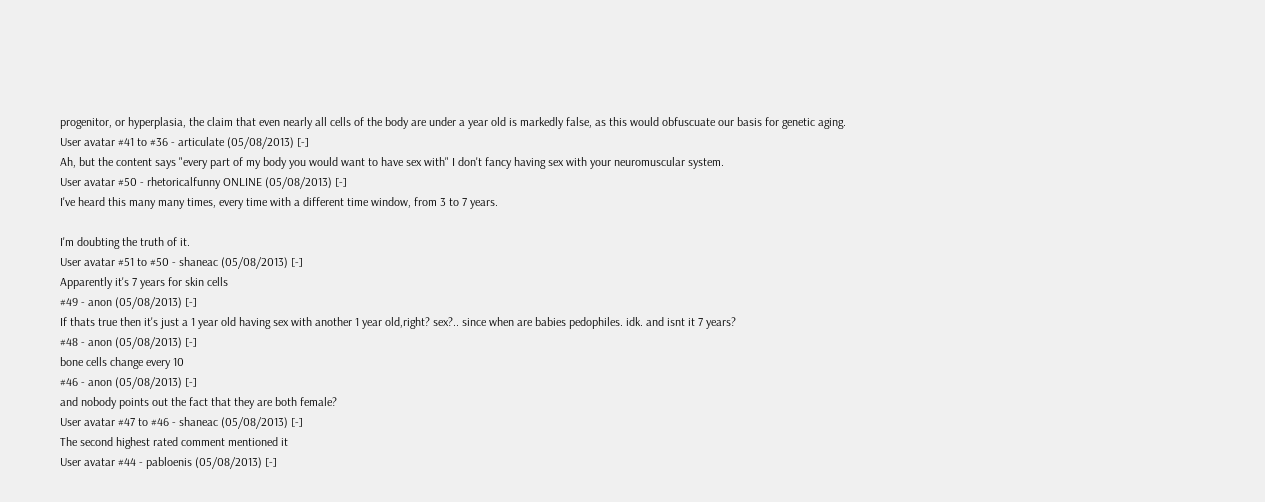progenitor, or hyperplasia, the claim that even nearly all cells of the body are under a year old is markedly false, as this would obfuscuate our basis for genetic aging.
User avatar #41 to #36 - articulate (05/08/2013) [-]
Ah, but the content says "every part of my body you would want to have sex with" I don't fancy having sex with your neuromuscular system.
User avatar #50 - rhetoricalfunny ONLINE (05/08/2013) [-]
I've heard this many many times, every time with a different time window, from 3 to 7 years.

I'm doubting the truth of it.
User avatar #51 to #50 - shaneac (05/08/2013) [-]
Apparently it's 7 years for skin cells
#49 - anon (05/08/2013) [-]
If thats true then it's just a 1 year old having sex with another 1 year old,right? sex?.. since when are babies pedophiles. idk. and isnt it 7 years?
#48 - anon (05/08/2013) [-]
bone cells change every 10
#46 - anon (05/08/2013) [-]
and nobody points out the fact that they are both female?
User avatar #47 to #46 - shaneac (05/08/2013) [-]
The second highest rated comment mentioned it
User avatar #44 - pabloenis (05/08/2013) [-]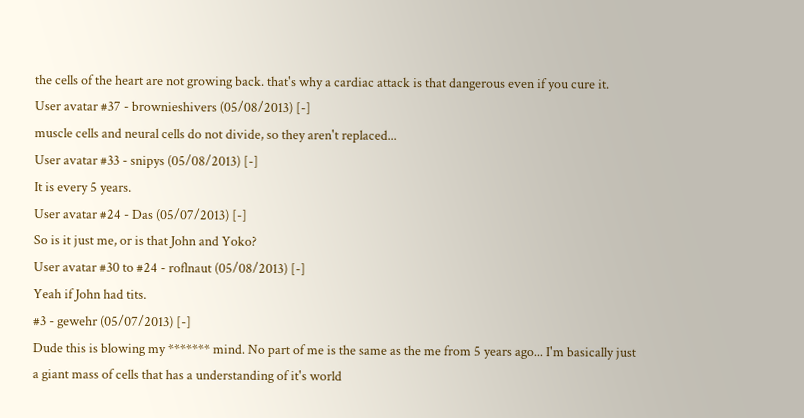the cells of the heart are not growing back. that's why a cardiac attack is that dangerous even if you cure it.
User avatar #37 - brownieshivers (05/08/2013) [-]
muscle cells and neural cells do not divide, so they aren't replaced...
User avatar #33 - snipys (05/08/2013) [-]
It is every 5 years.
User avatar #24 - Das (05/07/2013) [-]
So is it just me, or is that John and Yoko?
User avatar #30 to #24 - roflnaut (05/08/2013) [-]
Yeah if John had tits.
#3 - gewehr (05/07/2013) [-]
Dude this is blowing my ******* mind. No part of me is the same as the me from 5 years ago... I'm basically just a giant mass of cells that has a understanding of it's world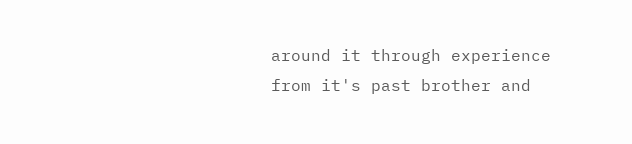around it through experience from it's past brother and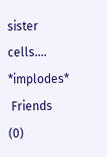sister cells.... *implodes*
 Friends (0)